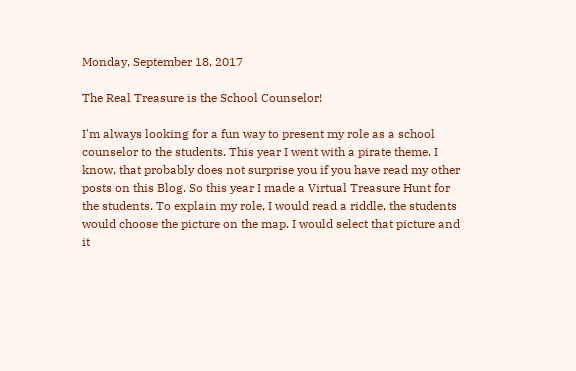Monday, September 18, 2017

The Real Treasure is the School Counselor!

I'm always looking for a fun way to present my role as a school counselor to the students. This year I went with a pirate theme. I know, that probably does not surprise you if you have read my other posts on this Blog. So this year I made a Virtual Treasure Hunt for the students. To explain my role, I would read a riddle, the students would choose the picture on the map. I would select that picture and it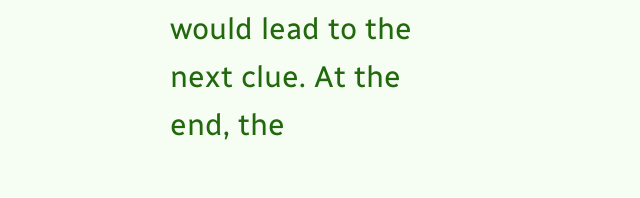would lead to the next clue. At the end, the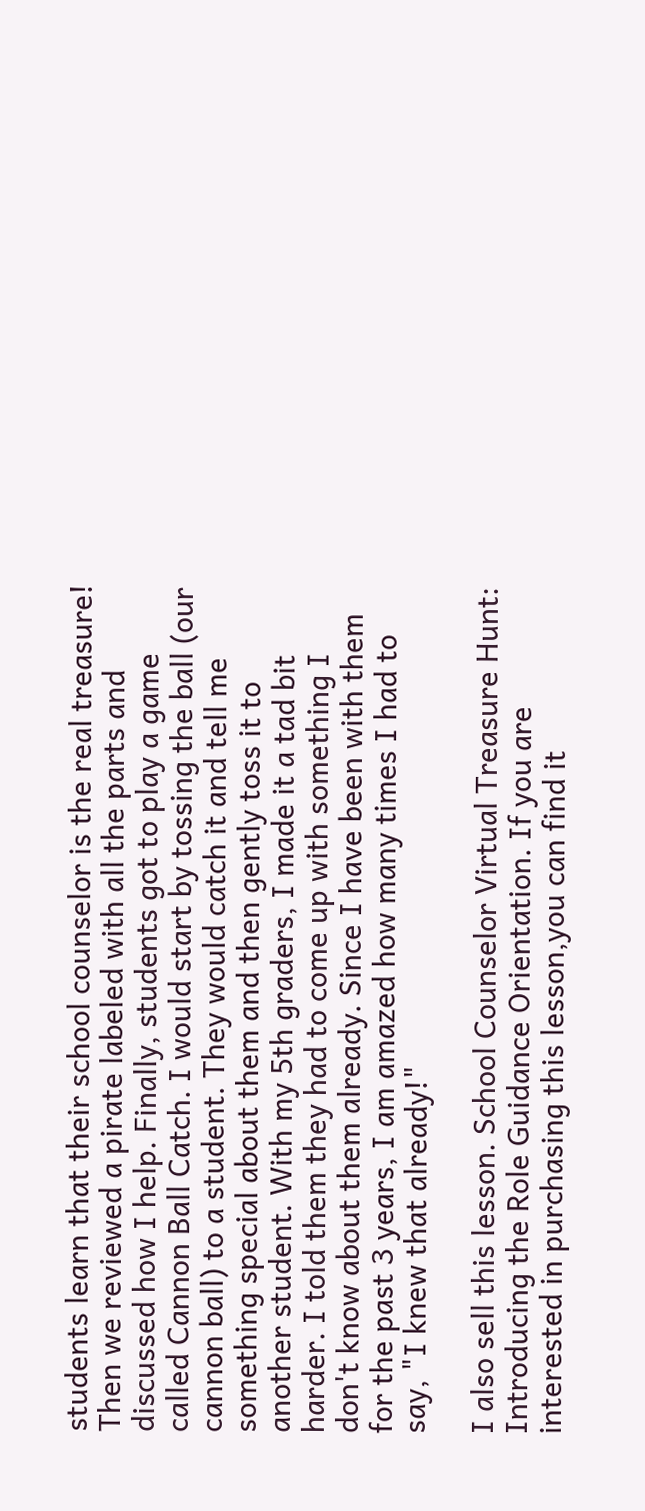students learn that their school counselor is the real treasure! Then we reviewed a pirate labeled with all the parts and discussed how I help. Finally, students got to play a game called Cannon Ball Catch. I would start by tossing the ball (our cannon ball) to a student. They would catch it and tell me something special about them and then gently toss it to another student. With my 5th graders, I made it a tad bit harder. I told them they had to come up with something I don't know about them already. Since I have been with them for the past 3 years, I am amazed how many times I had to say, "I knew that already!"

I also sell this lesson. School Counselor Virtual Treasure Hunt: Introducing the Role Guidance Orientation. If you are interested in purchasing this lesson,you can find it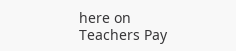here on Teachers Pay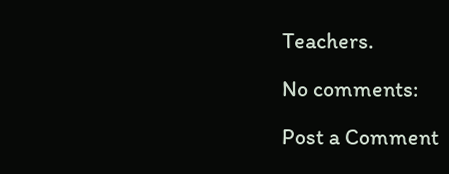Teachers.

No comments:

Post a Comment